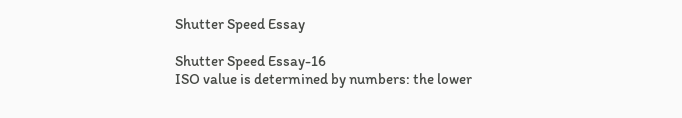Shutter Speed Essay

Shutter Speed Essay-16
ISO value is determined by numbers: the lower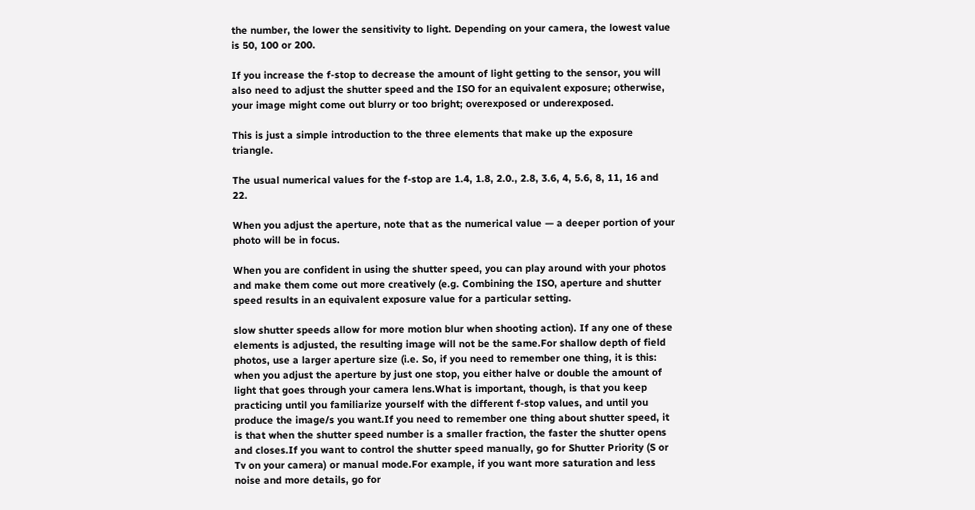the number, the lower the sensitivity to light. Depending on your camera, the lowest value is 50, 100 or 200.

If you increase the f-stop to decrease the amount of light getting to the sensor, you will also need to adjust the shutter speed and the ISO for an equivalent exposure; otherwise, your image might come out blurry or too bright; overexposed or underexposed.

This is just a simple introduction to the three elements that make up the exposure triangle.

The usual numerical values for the f-stop are 1.4, 1.8, 2.0., 2.8, 3.6, 4, 5.6, 8, 11, 16 and 22.

When you adjust the aperture, note that as the numerical value — a deeper portion of your photo will be in focus.

When you are confident in using the shutter speed, you can play around with your photos and make them come out more creatively (e.g. Combining the ISO, aperture and shutter speed results in an equivalent exposure value for a particular setting.

slow shutter speeds allow for more motion blur when shooting action). If any one of these elements is adjusted, the resulting image will not be the same.For shallow depth of field photos, use a larger aperture size (i.e. So, if you need to remember one thing, it is this: when you adjust the aperture by just one stop, you either halve or double the amount of light that goes through your camera lens.What is important, though, is that you keep practicing until you familiarize yourself with the different f-stop values, and until you produce the image/s you want.If you need to remember one thing about shutter speed, it is that when the shutter speed number is a smaller fraction, the faster the shutter opens and closes.If you want to control the shutter speed manually, go for Shutter Priority (S or Tv on your camera) or manual mode.For example, if you want more saturation and less noise and more details, go for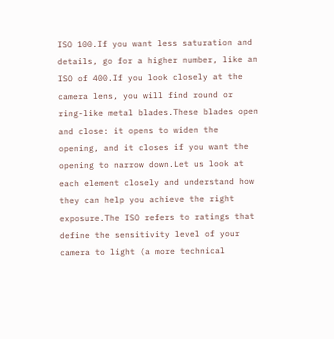ISO 100.If you want less saturation and details, go for a higher number, like an ISO of 400.If you look closely at the camera lens, you will find round or ring-like metal blades.These blades open and close: it opens to widen the opening, and it closes if you want the opening to narrow down.Let us look at each element closely and understand how they can help you achieve the right exposure.The ISO refers to ratings that define the sensitivity level of your camera to light (a more technical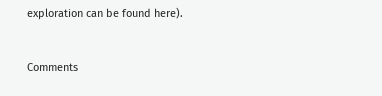exploration can be found here).


Comments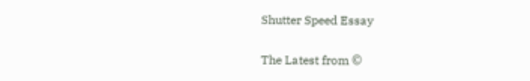Shutter Speed Essay

The Latest from ©